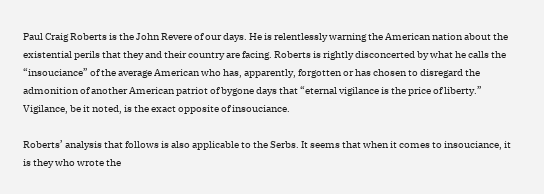Paul Craig Roberts is the John Revere of our days. He is relentlessly warning the American nation about the existential perils that they and their country are facing. Roberts is rightly disconcerted by what he calls the “insouciance” of the average American who has, apparently, forgotten or has chosen to disregard the admonition of another American patriot of bygone days that “eternal vigilance is the price of liberty.” Vigilance, be it noted, is the exact opposite of insouciance.

Roberts’ analysis that follows is also applicable to the Serbs. It seems that when it comes to insouciance, it is they who wrote the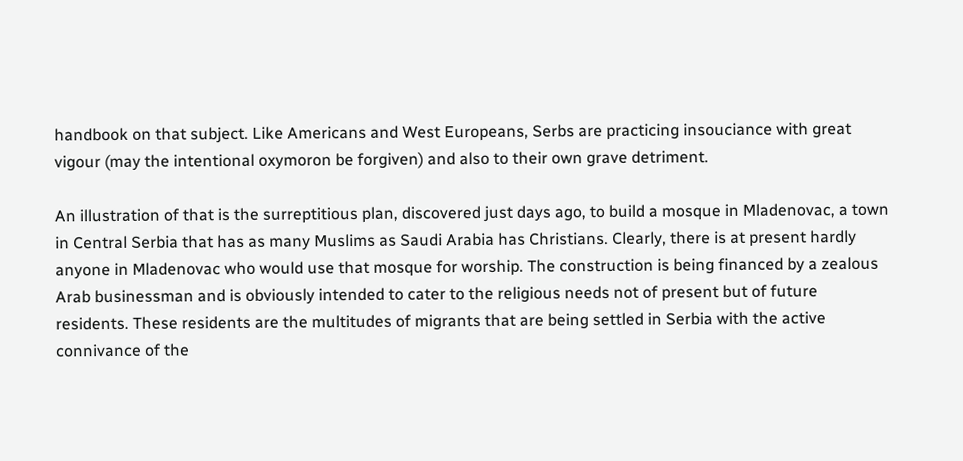handbook on that subject. Like Americans and West Europeans, Serbs are practicing insouciance with great vigour (may the intentional oxymoron be forgiven) and also to their own grave detriment.

An illustration of that is the surreptitious plan, discovered just days ago, to build a mosque in Mladenovac, a town in Central Serbia that has as many Muslims as Saudi Arabia has Christians. Clearly, there is at present hardly anyone in Mladenovac who would use that mosque for worship. The construction is being financed by a zealous Arab businessman and is obviously intended to cater to the religious needs not of present but of future residents. These residents are the multitudes of migrants that are being settled in Serbia with the active connivance of the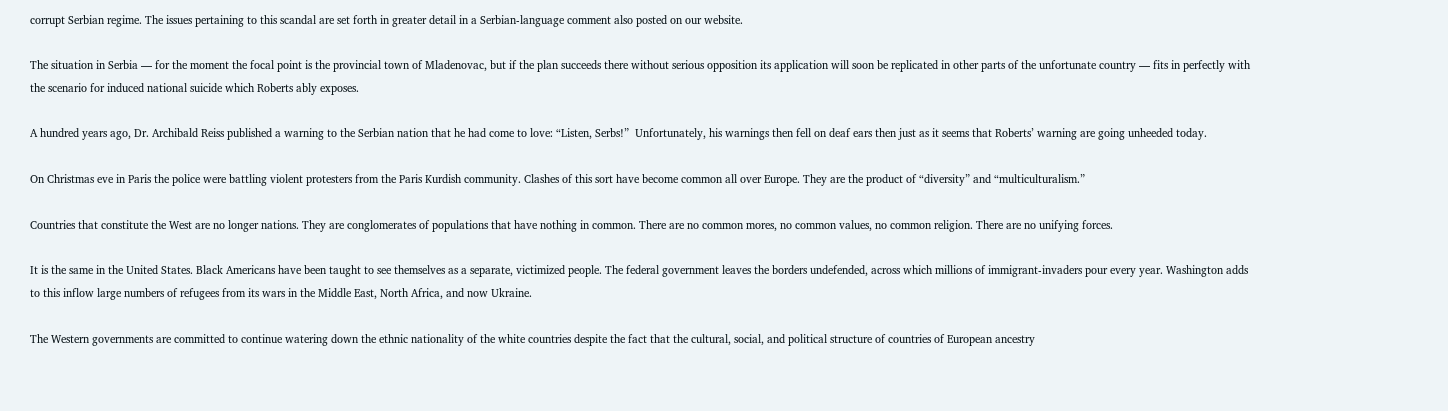corrupt Serbian regime. The issues pertaining to this scandal are set forth in greater detail in a Serbian-language comment also posted on our website.

The situation in Serbia — for the moment the focal point is the provincial town of Mladenovac, but if the plan succeeds there without serious opposition its application will soon be replicated in other parts of the unfortunate country — fits in perfectly with the scenario for induced national suicide which Roberts ably exposes.

A hundred years ago, Dr. Archibald Reiss published a warning to the Serbian nation that he had come to love: “Listen, Serbs!”  Unfortunately, his warnings then fell on deaf ears then just as it seems that Roberts’ warning are going unheeded today.

On Christmas eve in Paris the police were battling violent protesters from the Paris Kurdish community. Clashes of this sort have become common all over Europe. They are the product of “diversity” and “multiculturalism.”

Countries that constitute the West are no longer nations. They are conglomerates of populations that have nothing in common. There are no common mores, no common values, no common religion. There are no unifying forces.

It is the same in the United States. Black Americans have been taught to see themselves as a separate, victimized people. The federal government leaves the borders undefended, across which millions of immigrant-invaders pour every year. Washington adds to this inflow large numbers of refugees from its wars in the Middle East, North Africa, and now Ukraine.

The Western governments are committed to continue watering down the ethnic nationality of the white countries despite the fact that the cultural, social, and political structure of countries of European ancestry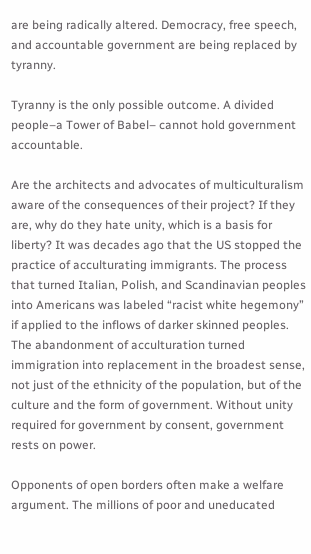are being radically altered. Democracy, free speech, and accountable government are being replaced by tyranny.

Tyranny is the only possible outcome. A divided people–a Tower of Babel– cannot hold government accountable.

Are the architects and advocates of multiculturalism aware of the consequences of their project? If they are, why do they hate unity, which is a basis for liberty? It was decades ago that the US stopped the practice of acculturating immigrants. The process that turned Italian, Polish, and Scandinavian peoples into Americans was labeled “racist white hegemony” if applied to the inflows of darker skinned peoples. The abandonment of acculturation turned immigration into replacement in the broadest sense, not just of the ethnicity of the population, but of the culture and the form of government. Without unity required for government by consent, government rests on power.

Opponents of open borders often make a welfare argument. The millions of poor and uneducated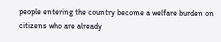people entering the country become a welfare burden on citizens who are already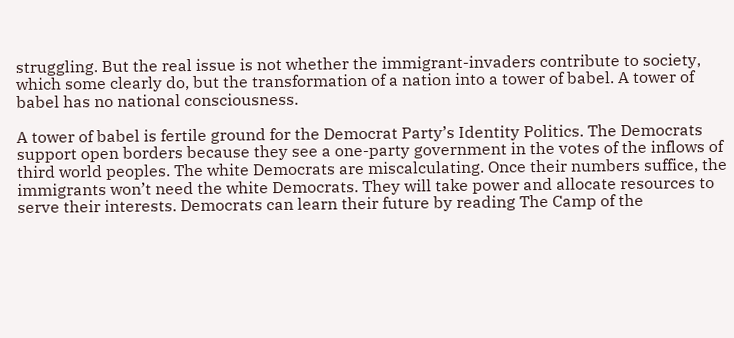struggling. But the real issue is not whether the immigrant-invaders contribute to society, which some clearly do, but the transformation of a nation into a tower of babel. A tower of babel has no national consciousness.

A tower of babel is fertile ground for the Democrat Party’s Identity Politics. The Democrats support open borders because they see a one-party government in the votes of the inflows of third world peoples. The white Democrats are miscalculating. Once their numbers suffice, the immigrants won’t need the white Democrats. They will take power and allocate resources to serve their interests. Democrats can learn their future by reading The Camp of the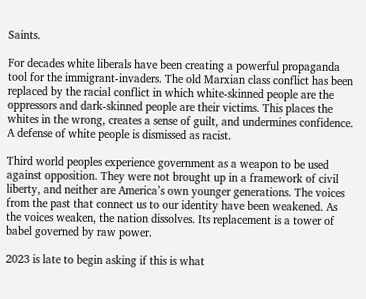Saints.

For decades white liberals have been creating a powerful propaganda tool for the immigrant-invaders. The old Marxian class conflict has been replaced by the racial conflict in which white-skinned people are the oppressors and dark-skinned people are their victims. This places the whites in the wrong, creates a sense of guilt, and undermines confidence. A defense of white people is dismissed as racist.

Third world peoples experience government as a weapon to be used against opposition. They were not brought up in a framework of civil liberty, and neither are America’s own younger generations. The voices from the past that connect us to our identity have been weakened. As the voices weaken, the nation dissolves. Its replacement is a tower of babel governed by raw power.

2023 is late to begin asking if this is what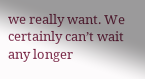we really want. We certainly can’t wait any longer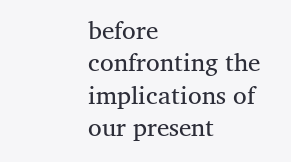before confronting the implications of our present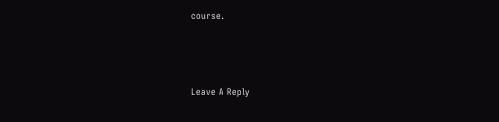course.



Leave A Reply